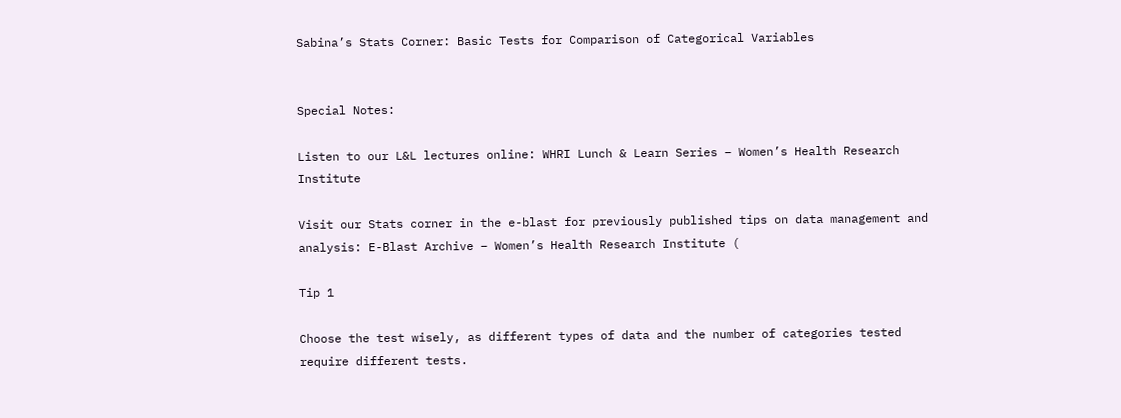Sabina’s Stats Corner: Basic Tests for Comparison of Categorical Variables


Special Notes:

Listen to our L&L lectures online: WHRI Lunch & Learn Series – Women’s Health Research Institute

Visit our Stats corner in the e-blast for previously published tips on data management and analysis: E-Blast Archive – Women’s Health Research Institute (

Tip 1

Choose the test wisely, as different types of data and the number of categories tested require different tests.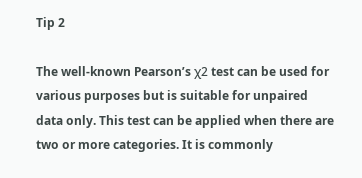Tip 2

The well-known Pearson’s χ2 test can be used for various purposes but is suitable for unpaired data only. This test can be applied when there are two or more categories. It is commonly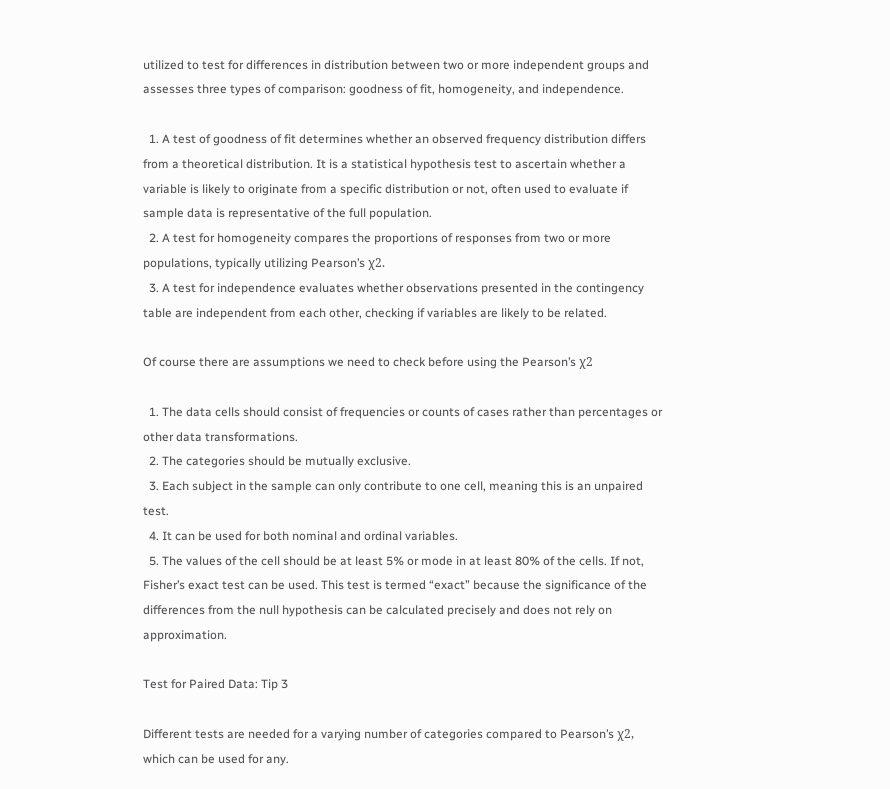utilized to test for differences in distribution between two or more independent groups and assesses three types of comparison: goodness of fit, homogeneity, and independence.

  1. A test of goodness of fit determines whether an observed frequency distribution differs from a theoretical distribution. It is a statistical hypothesis test to ascertain whether a variable is likely to originate from a specific distribution or not, often used to evaluate if sample data is representative of the full population.
  2. A test for homogeneity compares the proportions of responses from two or more populations, typically utilizing Pearson’s χ2.
  3. A test for independence evaluates whether observations presented in the contingency table are independent from each other, checking if variables are likely to be related.

Of course there are assumptions we need to check before using the Pearson’s χ2

  1. The data cells should consist of frequencies or counts of cases rather than percentages or other data transformations.
  2. The categories should be mutually exclusive.
  3. Each subject in the sample can only contribute to one cell, meaning this is an unpaired test.
  4. It can be used for both nominal and ordinal variables.
  5. The values of the cell should be at least 5% or mode in at least 80% of the cells. If not, Fisher’s exact test can be used. This test is termed “exact” because the significance of the differences from the null hypothesis can be calculated precisely and does not rely on approximation.

Test for Paired Data: Tip 3

Different tests are needed for a varying number of categories compared to Pearson’s χ2, which can be used for any.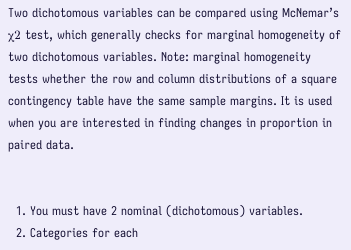Two dichotomous variables can be compared using McNemar’s χ2 test, which generally checks for marginal homogeneity of two dichotomous variables. Note: marginal homogeneity tests whether the row and column distributions of a square contingency table have the same sample margins. It is used when you are interested in finding changes in proportion in paired data.


  1. You must have 2 nominal (dichotomous) variables.
  2. Categories for each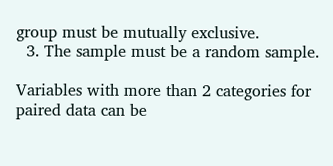group must be mutually exclusive.
  3. The sample must be a random sample.

Variables with more than 2 categories for paired data can be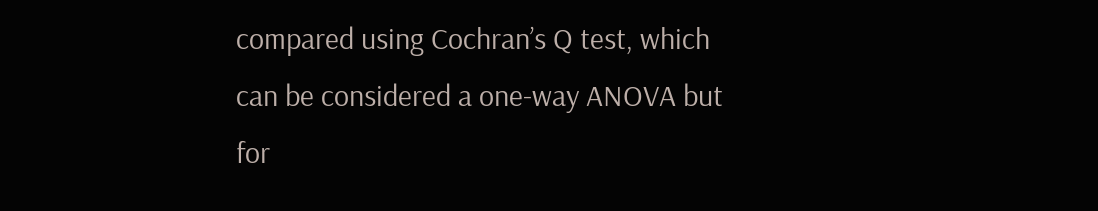compared using Cochran’s Q test, which can be considered a one-way ANOVA but for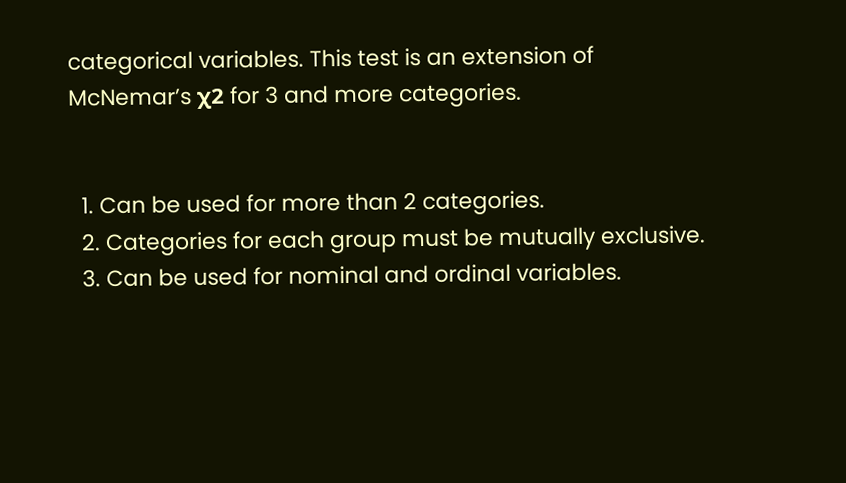categorical variables. This test is an extension of McNemar’s χ2 for 3 and more categories.


  1. Can be used for more than 2 categories.
  2. Categories for each group must be mutually exclusive.
  3. Can be used for nominal and ordinal variables.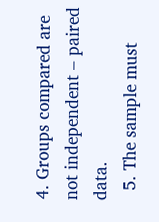4. Groups compared are not independent – paired data.
  5. The sample must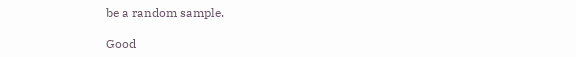be a random sample.

Good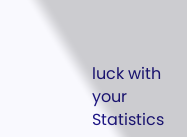luck with your Statistics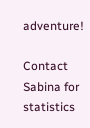adventure!

Contact Sabina for statistics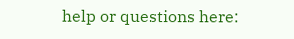help or questions here: